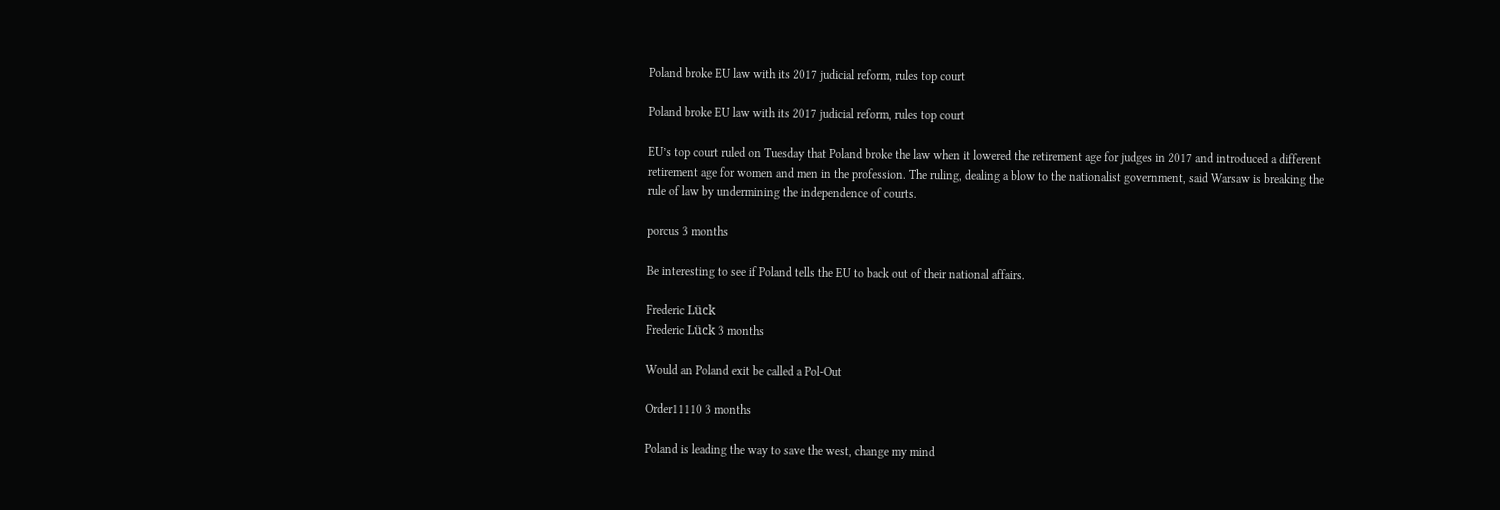Poland broke EU law with its 2017 judicial reform, rules top court

Poland broke EU law with its 2017 judicial reform, rules top court

EU’s top court ruled on Tuesday that Poland broke the law when it lowered the retirement age for judges in 2017 and introduced a different retirement age for women and men in the profession. The ruling, dealing a blow to the nationalist government, said Warsaw is breaking the rule of law by undermining the independence of courts.

porcus 3 months

Be interesting to see if Poland tells the EU to back out of their national affairs.

Frederic Lück
Frederic Lück 3 months

Would an Poland exit be called a Pol-Out

Order11110 3 months

Poland is leading the way to save the west, change my mind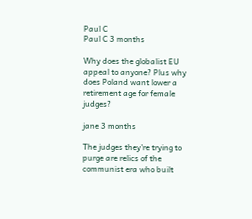Paul C
Paul C 3 months

Why does the globalist EU appeal to anyone? Plus why does Poland want lower a retirement age for female judges?

jane 3 months

The judges they're trying to purge are relics of the communist era who built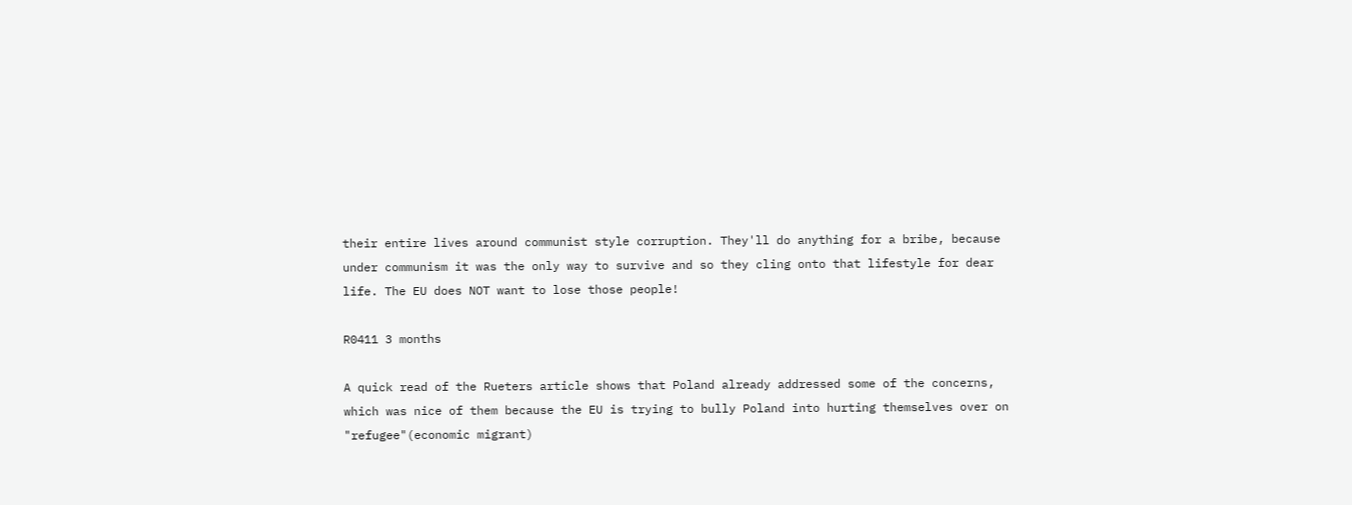their entire lives around communist style corruption. They'll do anything for a bribe, because under communism it was the only way to survive and so they cling onto that lifestyle for dear life. The EU does NOT want to lose those people!

R0411 3 months

A quick read of the Rueters article shows that Poland already addressed some of the concerns, which was nice of them because the EU is trying to bully Poland into hurting themselves over on "refugee"(economic migrant)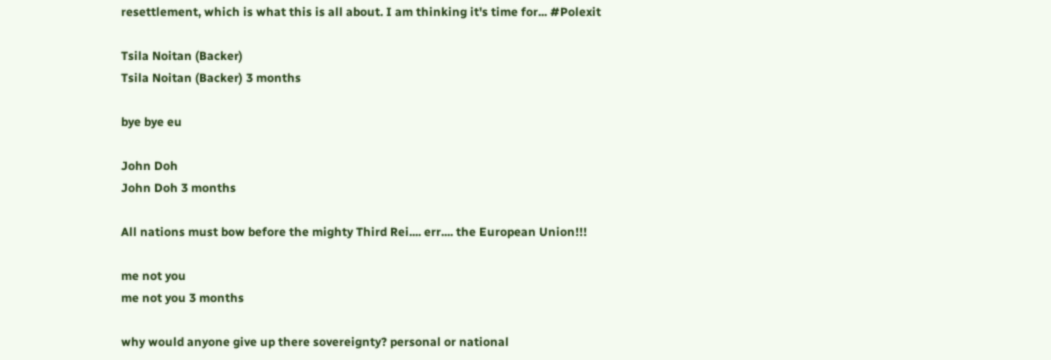resettlement, which is what this is all about. I am thinking it's time for... #Polexit

Tsila Noitan (Backer)
Tsila Noitan (Backer) 3 months

bye bye eu

John Doh
John Doh 3 months

All nations must bow before the mighty Third Rei.... err.... the European Union!!!

me not you
me not you 3 months

why would anyone give up there sovereignty? personal or national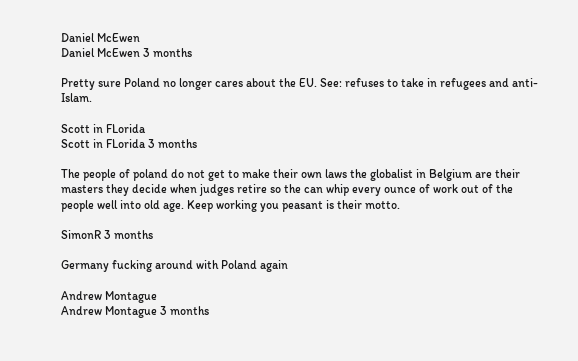Daniel McEwen
Daniel McEwen 3 months

Pretty sure Poland no longer cares about the EU. See: refuses to take in refugees and anti-Islam.

Scott in FLorida
Scott in FLorida 3 months

The people of poland do not get to make their own laws the globalist in Belgium are their masters they decide when judges retire so the can whip every ounce of work out of the people well into old age. Keep working you peasant is their motto.

SimonR 3 months

Germany fucking around with Poland again

Andrew Montague
Andrew Montague 3 months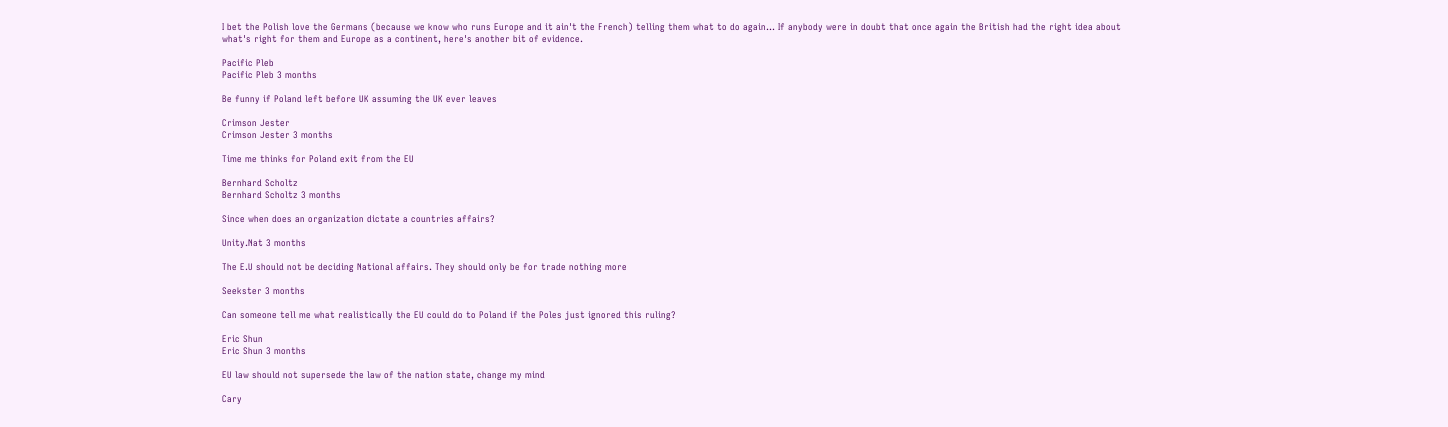I bet the Polish love the Germans (because we know who runs Europe and it ain't the French) telling them what to do again... If anybody were in doubt that once again the British had the right idea about what's right for them and Europe as a continent, here's another bit of evidence.

Pacific Pleb
Pacific Pleb 3 months

Be funny if Poland left before UK assuming the UK ever leaves

Crimson Jester
Crimson Jester 3 months

Time me thinks for Poland exit from the EU

Bernhard Scholtz
Bernhard Scholtz 3 months

Since when does an organization dictate a countries affairs?

Unity.Nat 3 months

The E.U should not be deciding National affairs. They should only be for trade nothing more

Seekster 3 months

Can someone tell me what realistically the EU could do to Poland if the Poles just ignored this ruling?

Eric Shun
Eric Shun 3 months

EU law should not supersede the law of the nation state, change my mind

Cary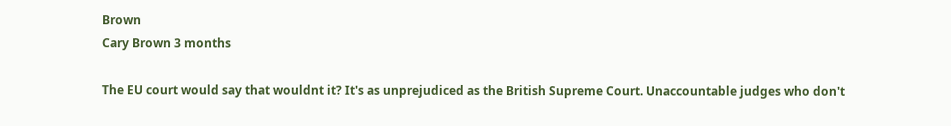Brown
Cary Brown 3 months

The EU court would say that wouldnt it? It's as unprejudiced as the British Supreme Court. Unaccountable judges who don't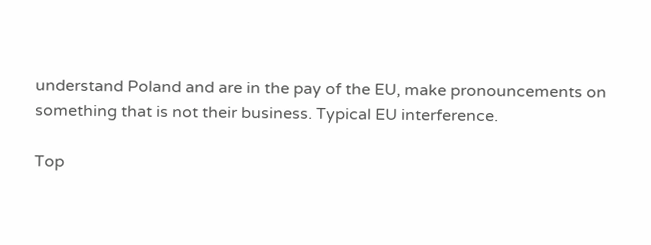understand Poland and are in the pay of the EU, make pronouncements on something that is not their business. Typical EU interference.

Top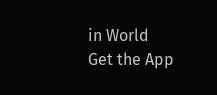in World
Get the App